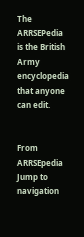The ARRSEPedia is the British Army encyclopedia that anyone can edit.


From ARRSEpedia
Jump to navigation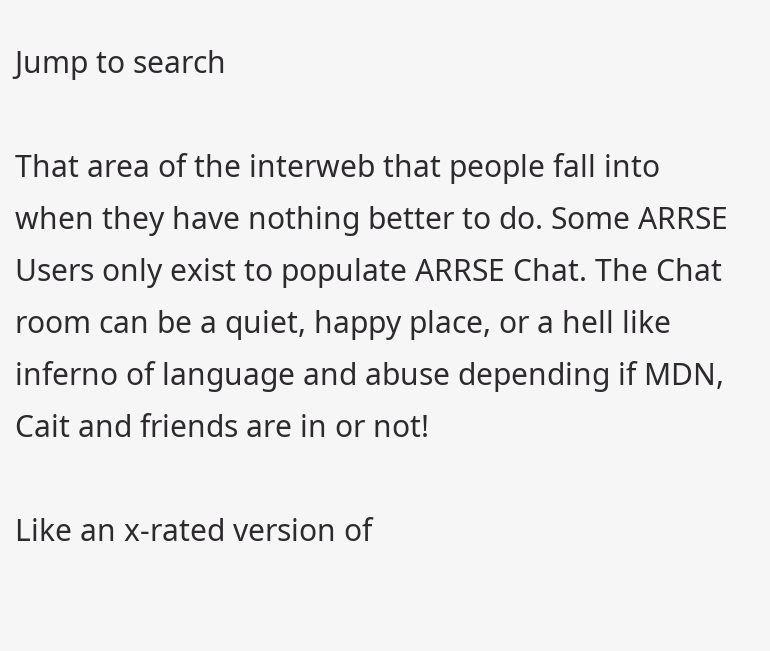Jump to search

That area of the interweb that people fall into when they have nothing better to do. Some ARRSE Users only exist to populate ARRSE Chat. The Chat room can be a quiet, happy place, or a hell like inferno of language and abuse depending if MDN, Cait and friends are in or not!

Like an x-rated version of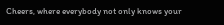Cheers, where everybody not only knows your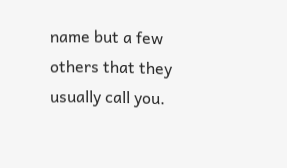name but a few others that they usually call you.